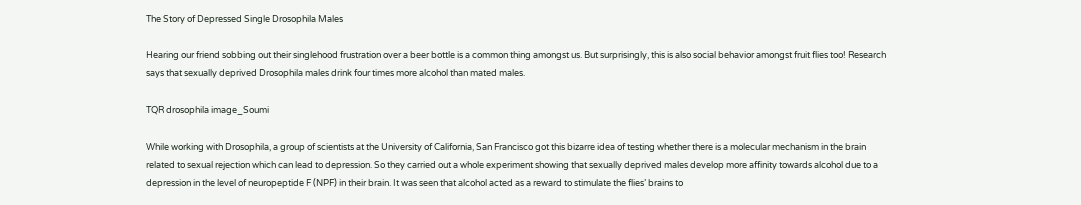The Story of Depressed Single Drosophila Males

Hearing our friend sobbing out their singlehood frustration over a beer bottle is a common thing amongst us. But surprisingly, this is also social behavior amongst fruit flies too! Research says that sexually deprived Drosophila males drink four times more alcohol than mated males.

TQR drosophila image_Soumi

While working with Drosophila, a group of scientists at the University of California, San Francisco got this bizarre idea of testing whether there is a molecular mechanism in the brain related to sexual rejection which can lead to depression. So they carried out a whole experiment showing that sexually deprived males develop more affinity towards alcohol due to a depression in the level of neuropeptide F (NPF) in their brain. It was seen that alcohol acted as a reward to stimulate the flies’ brains to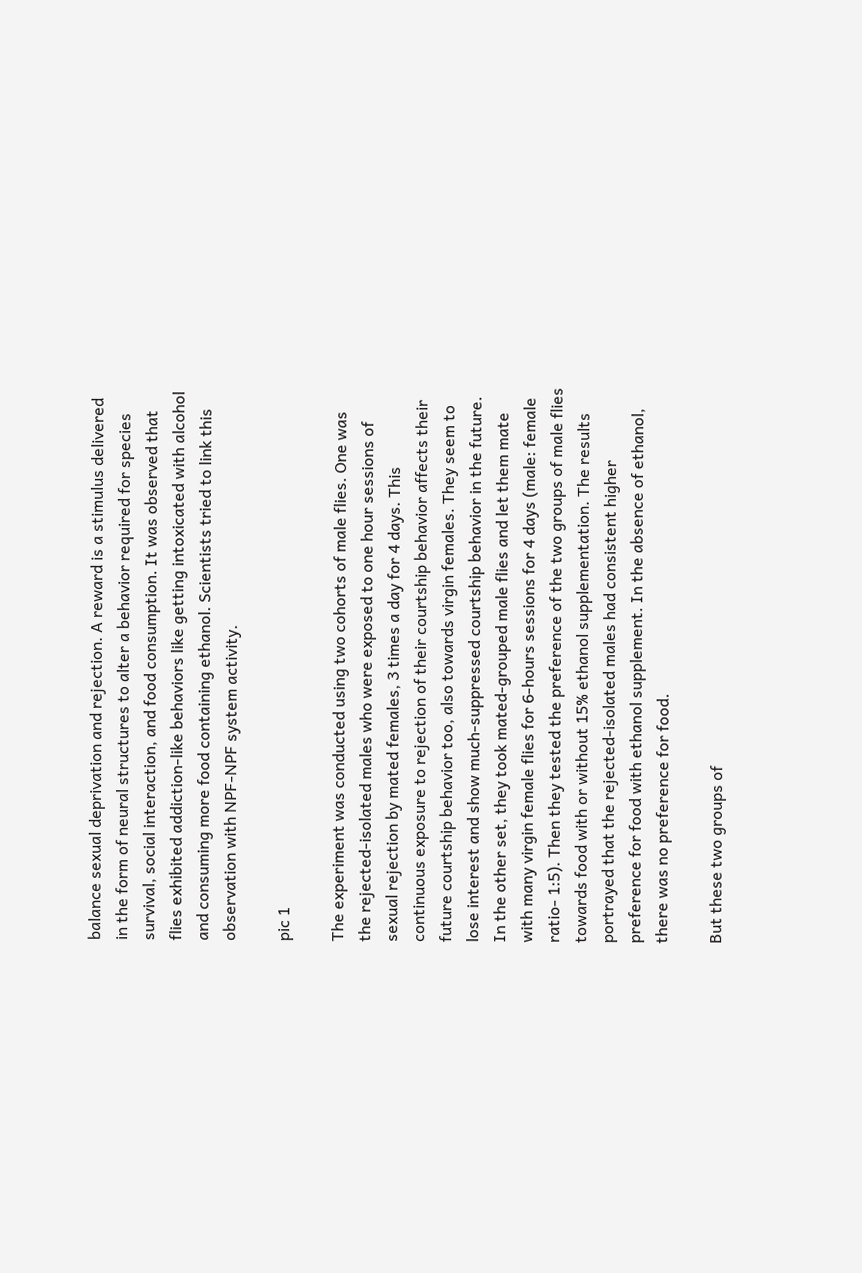balance sexual deprivation and rejection. A reward is a stimulus delivered in the form of neural structures to alter a behavior required for species survival, social interaction, and food consumption. It was observed that flies exhibited addiction-like behaviors like getting intoxicated with alcohol and consuming more food containing ethanol. Scientists tried to link this observation with NPF-NPF system activity.

pic 1

The experiment was conducted using two cohorts of male flies. One was the rejected-isolated males who were exposed to one hour sessions of sexual rejection by mated females, 3 times a day for 4 days. This continuous exposure to rejection of their courtship behavior affects their future courtship behavior too, also towards virgin females. They seem to lose interest and show much-suppressed courtship behavior in the future. In the other set, they took mated-grouped male flies and let them mate with many virgin female flies for 6-hours sessions for 4 days (male: female ratio- 1:5). Then they tested the preference of the two groups of male flies towards food with or without 15% ethanol supplementation. The results portrayed that the rejected-isolated males had consistent higher preference for food with ethanol supplement. In the absence of ethanol, there was no preference for food.

But these two groups of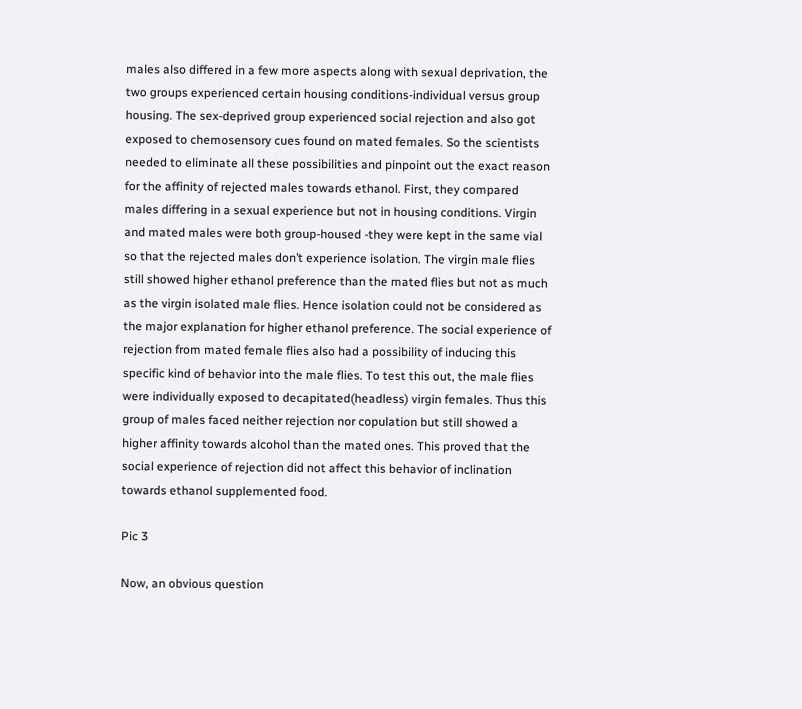males also differed in a few more aspects along with sexual deprivation, the two groups experienced certain housing conditions-individual versus group housing. The sex-deprived group experienced social rejection and also got exposed to chemosensory cues found on mated females. So the scientists needed to eliminate all these possibilities and pinpoint out the exact reason for the affinity of rejected males towards ethanol. First, they compared males differing in a sexual experience but not in housing conditions. Virgin and mated males were both group-housed -they were kept in the same vial so that the rejected males don’t experience isolation. The virgin male flies still showed higher ethanol preference than the mated flies but not as much as the virgin isolated male flies. Hence isolation could not be considered as the major explanation for higher ethanol preference. The social experience of rejection from mated female flies also had a possibility of inducing this specific kind of behavior into the male flies. To test this out, the male flies were individually exposed to decapitated(headless) virgin females. Thus this group of males faced neither rejection nor copulation but still showed a higher affinity towards alcohol than the mated ones. This proved that the social experience of rejection did not affect this behavior of inclination towards ethanol supplemented food.

Pic 3

Now, an obvious question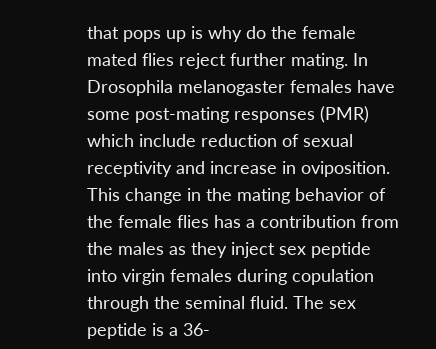that pops up is why do the female mated flies reject further mating. In Drosophila melanogaster females have some post-mating responses (PMR) which include reduction of sexual receptivity and increase in oviposition. This change in the mating behavior of the female flies has a contribution from the males as they inject sex peptide into virgin females during copulation through the seminal fluid. The sex peptide is a 36-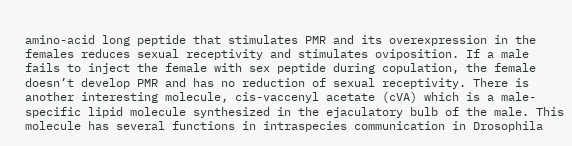amino-acid long peptide that stimulates PMR and its overexpression in the females reduces sexual receptivity and stimulates oviposition. If a male fails to inject the female with sex peptide during copulation, the female doesn’t develop PMR and has no reduction of sexual receptivity. There is another interesting molecule, cis-vaccenyl acetate (cVA) which is a male-specific lipid molecule synthesized in the ejaculatory bulb of the male. This molecule has several functions in intraspecies communication in Drosophila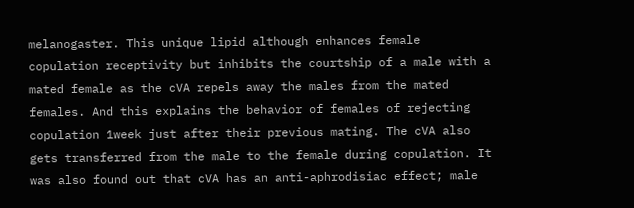melanogaster. This unique lipid although enhances female copulation receptivity but inhibits the courtship of a male with a mated female as the cVA repels away the males from the mated females. And this explains the behavior of females of rejecting copulation 1week just after their previous mating. The cVA also gets transferred from the male to the female during copulation. It was also found out that cVA has an anti-aphrodisiac effect; male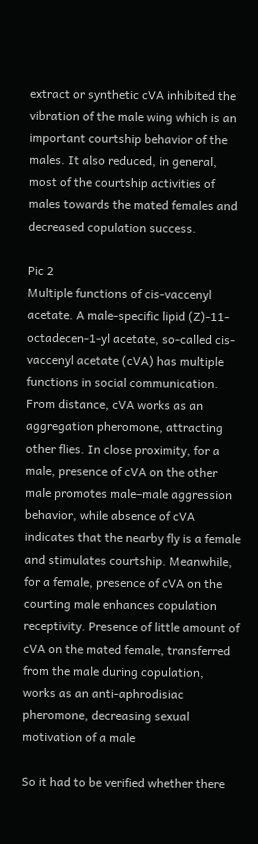extract or synthetic cVA inhibited the vibration of the male wing which is an important courtship behavior of the males. It also reduced, in general, most of the courtship activities of males towards the mated females and decreased copulation success.

Pic 2
Multiple functions of cis-vaccenyl acetate. A male-specific lipid (Z)-11-octadecen-1-yl acetate, so-called cis-vaccenyl acetate (cVA) has multiple functions in social communication. From distance, cVA works as an aggregation pheromone, attracting other flies. In close proximity, for a male, presence of cVA on the other male promotes male–male aggression behavior, while absence of cVA indicates that the nearby fly is a female and stimulates courtship. Meanwhile, for a female, presence of cVA on the courting male enhances copulation receptivity. Presence of little amount of cVA on the mated female, transferred from the male during copulation, works as an anti-aphrodisiac pheromone, decreasing sexual motivation of a male

So it had to be verified whether there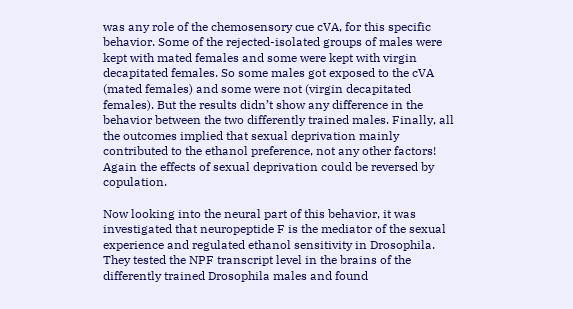was any role of the chemosensory cue cVA, for this specific behavior. Some of the rejected-isolated groups of males were kept with mated females and some were kept with virgin decapitated females. So some males got exposed to the cVA (mated females) and some were not (virgin decapitated females). But the results didn’t show any difference in the behavior between the two differently trained males. Finally, all the outcomes implied that sexual deprivation mainly contributed to the ethanol preference, not any other factors! Again the effects of sexual deprivation could be reversed by copulation.

Now looking into the neural part of this behavior, it was investigated that neuropeptide F is the mediator of the sexual experience and regulated ethanol sensitivity in Drosophila. They tested the NPF transcript level in the brains of the differently trained Drosophila males and found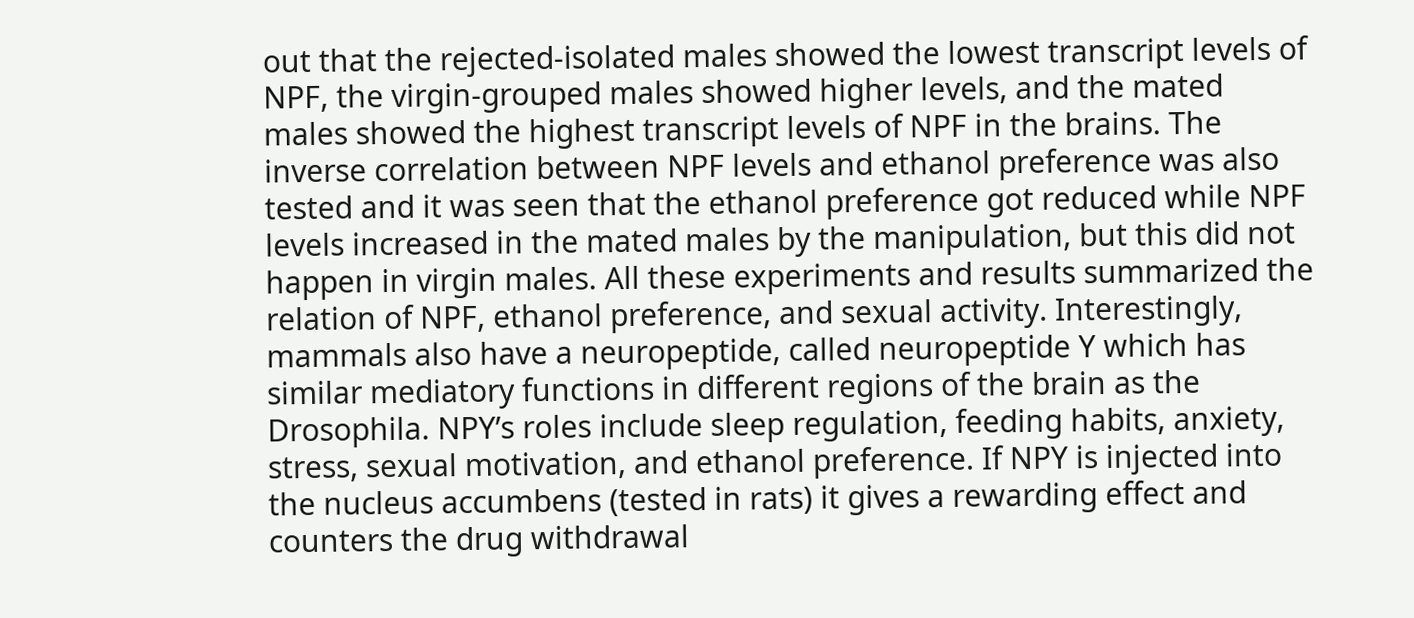out that the rejected-isolated males showed the lowest transcript levels of NPF, the virgin-grouped males showed higher levels, and the mated males showed the highest transcript levels of NPF in the brains. The inverse correlation between NPF levels and ethanol preference was also tested and it was seen that the ethanol preference got reduced while NPF levels increased in the mated males by the manipulation, but this did not happen in virgin males. All these experiments and results summarized the relation of NPF, ethanol preference, and sexual activity. Interestingly, mammals also have a neuropeptide, called neuropeptide Y which has similar mediatory functions in different regions of the brain as the Drosophila. NPY’s roles include sleep regulation, feeding habits, anxiety, stress, sexual motivation, and ethanol preference. If NPY is injected into the nucleus accumbens (tested in rats) it gives a rewarding effect and counters the drug withdrawal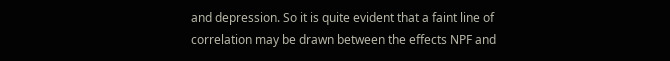and depression. So it is quite evident that a faint line of correlation may be drawn between the effects NPF and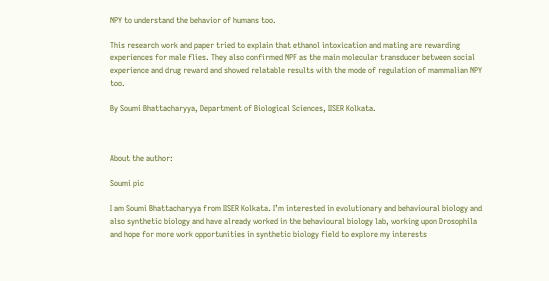NPY to understand the behavior of humans too.

This research work and paper tried to explain that ethanol intoxication and mating are rewarding experiences for male flies. They also confirmed NPF as the main molecular transducer between social experience and drug reward and showed relatable results with the mode of regulation of mammalian NPY too.

By Soumi Bhattacharyya, Department of Biological Sciences, IISER Kolkata.



About the author:

Soumi pic

I am Soumi Bhattacharyya from IISER Kolkata. I’m interested in evolutionary and behavioural biology and also synthetic biology and have already worked in the behavioural biology lab, working upon Drosophila and hope for more work opportunities in synthetic biology field to explore my interests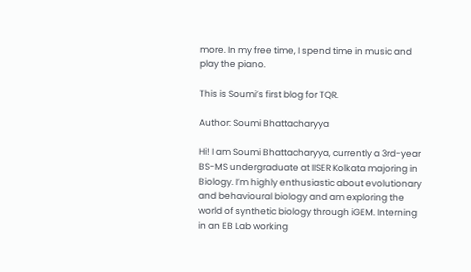more. In my free time, I spend time in music and play the piano.

This is Soumi’s first blog for TQR.

Author: Soumi Bhattacharyya

Hi! I am Soumi Bhattacharyya, currently a 3rd-year BS-MS undergraduate at IISER Kolkata majoring in Biology. I’m highly enthusiastic about evolutionary and behavioural biology and am exploring the world of synthetic biology through iGEM. Interning in an EB Lab working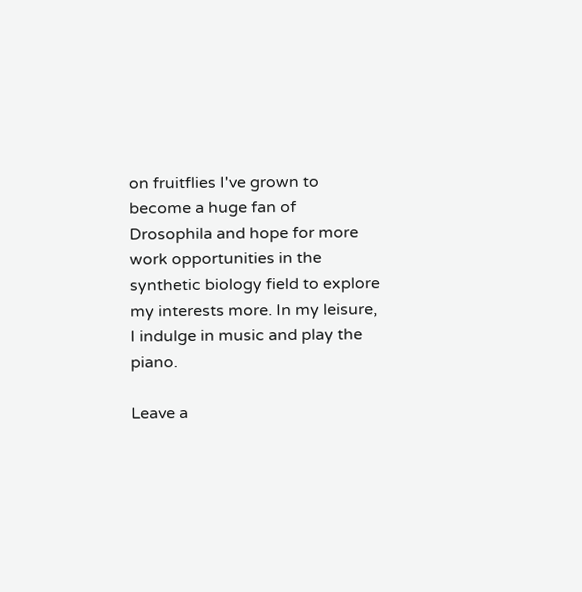on fruitflies I've grown to become a huge fan of Drosophila and hope for more work opportunities in the synthetic biology field to explore my interests more. In my leisure, I indulge in music and play the piano.

Leave a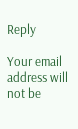Reply

Your email address will not be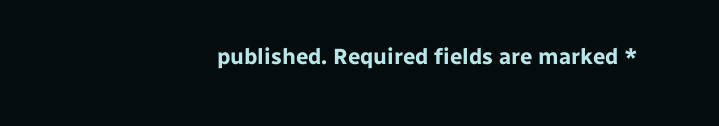published. Required fields are marked *